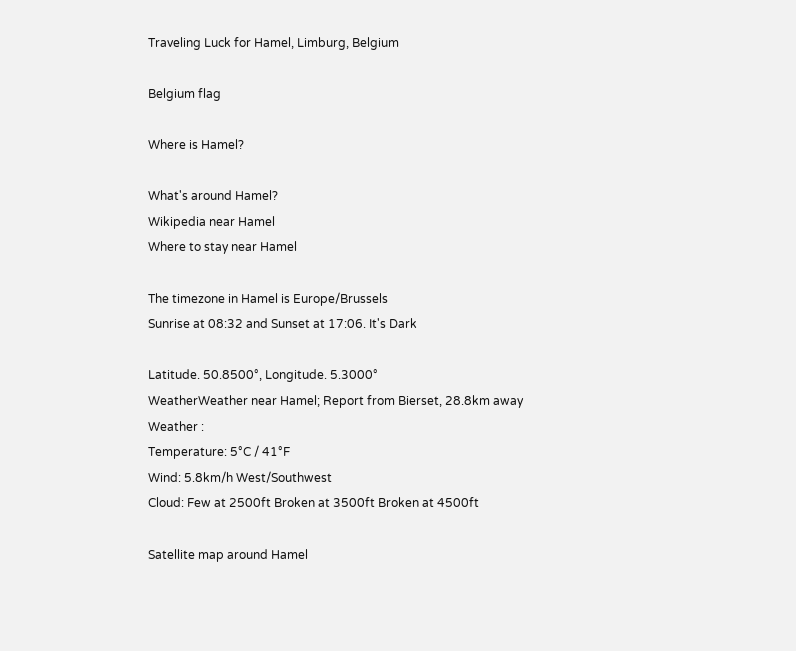Traveling Luck for Hamel, Limburg, Belgium

Belgium flag

Where is Hamel?

What's around Hamel?
Wikipedia near Hamel
Where to stay near Hamel

The timezone in Hamel is Europe/Brussels
Sunrise at 08:32 and Sunset at 17:06. It's Dark

Latitude. 50.8500°, Longitude. 5.3000°
WeatherWeather near Hamel; Report from Bierset, 28.8km away
Weather :
Temperature: 5°C / 41°F
Wind: 5.8km/h West/Southwest
Cloud: Few at 2500ft Broken at 3500ft Broken at 4500ft

Satellite map around Hamel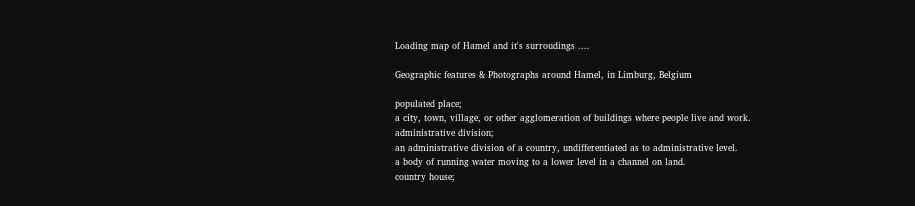Loading map of Hamel and it's surroudings ....

Geographic features & Photographs around Hamel, in Limburg, Belgium

populated place;
a city, town, village, or other agglomeration of buildings where people live and work.
administrative division;
an administrative division of a country, undifferentiated as to administrative level.
a body of running water moving to a lower level in a channel on land.
country house;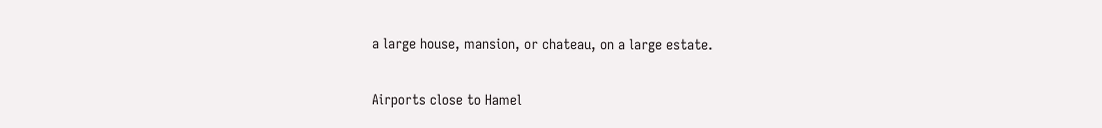a large house, mansion, or chateau, on a large estate.

Airports close to Hamel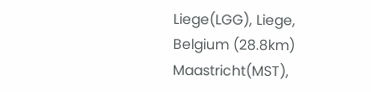Liege(LGG), Liege, Belgium (28.8km)
Maastricht(MST),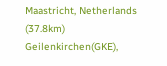Maastricht, Netherlands (37.8km)
Geilenkirchen(GKE),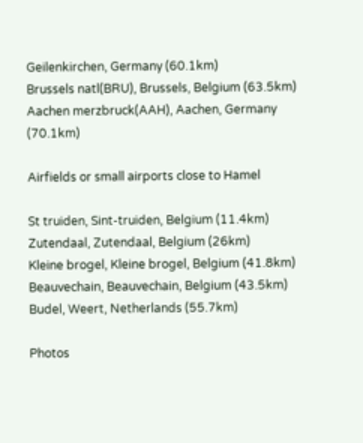Geilenkirchen, Germany (60.1km)
Brussels natl(BRU), Brussels, Belgium (63.5km)
Aachen merzbruck(AAH), Aachen, Germany (70.1km)

Airfields or small airports close to Hamel

St truiden, Sint-truiden, Belgium (11.4km)
Zutendaal, Zutendaal, Belgium (26km)
Kleine brogel, Kleine brogel, Belgium (41.8km)
Beauvechain, Beauvechain, Belgium (43.5km)
Budel, Weert, Netherlands (55.7km)

Photos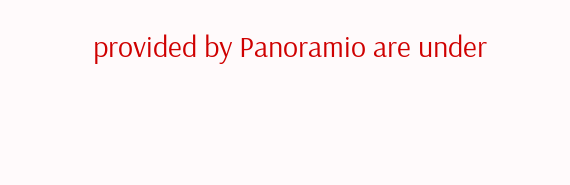provided by Panoramio are under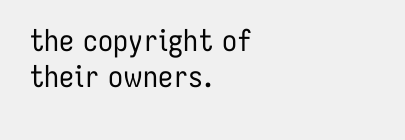the copyright of their owners.